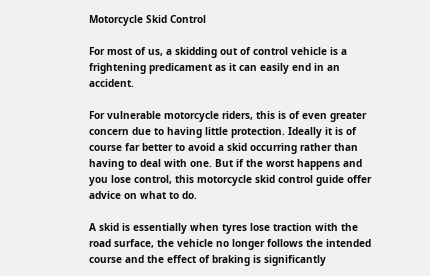Motorcycle Skid Control

For most of us, a skidding out of control vehicle is a frightening predicament as it can easily end in an accident.

For vulnerable motorcycle riders, this is of even greater concern due to having little protection. Ideally it is of course far better to avoid a skid occurring rather than having to deal with one. But if the worst happens and you lose control, this motorcycle skid control guide offer advice on what to do.

A skid is essentially when tyres lose traction with the road surface, the vehicle no longer follows the intended course and the effect of braking is significantly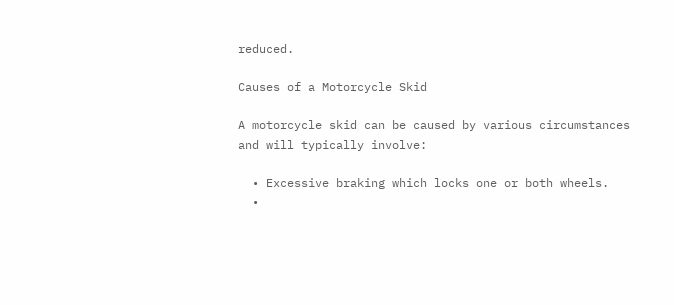reduced.

Causes of a Motorcycle Skid

A motorcycle skid can be caused by various circumstances and will typically involve:

  • Excessive braking which locks one or both wheels.
  •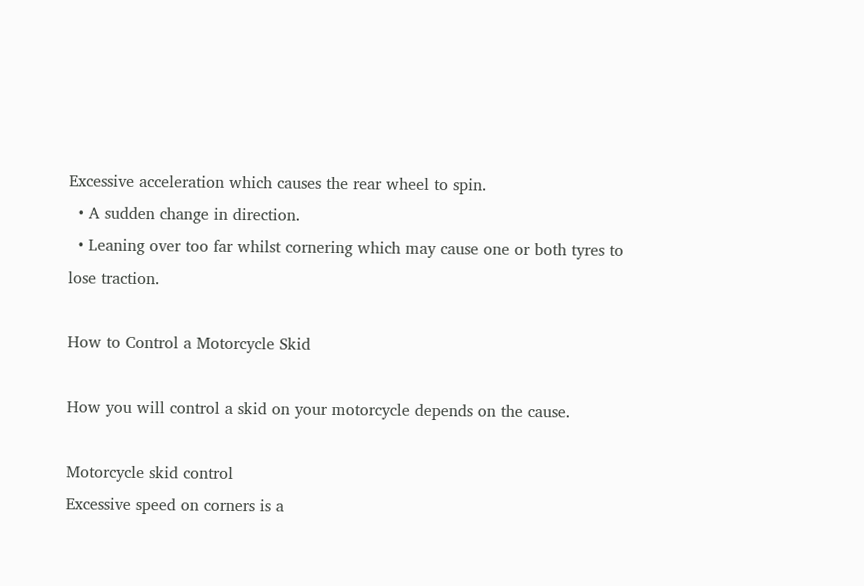Excessive acceleration which causes the rear wheel to spin.
  • A sudden change in direction.
  • Leaning over too far whilst cornering which may cause one or both tyres to lose traction.

How to Control a Motorcycle Skid

How you will control a skid on your motorcycle depends on the cause.

Motorcycle skid control
Excessive speed on corners is a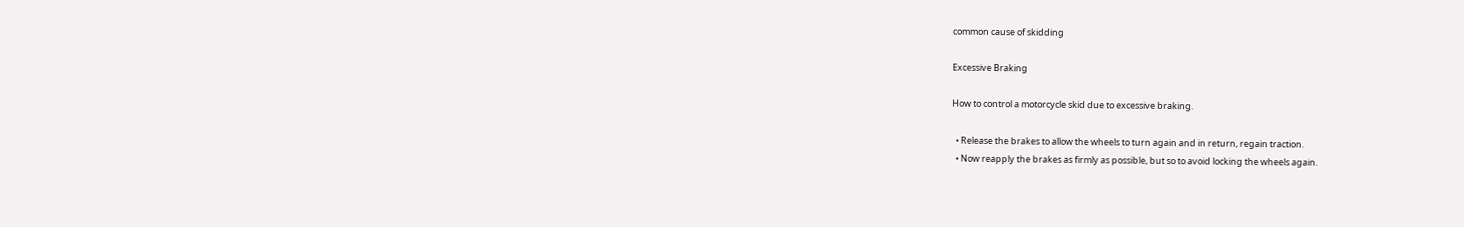common cause of skidding

Excessive Braking

How to control a motorcycle skid due to excessive braking.

  • Release the brakes to allow the wheels to turn again and in return, regain traction.
  • Now reapply the brakes as firmly as possible, but so to avoid locking the wheels again.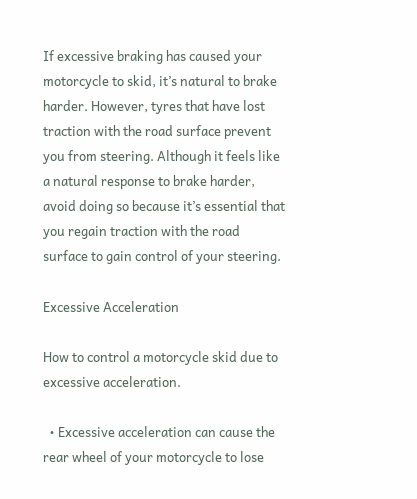If excessive braking has caused your motorcycle to skid, it’s natural to brake harder. However, tyres that have lost traction with the road surface prevent you from steering. Although it feels like a natural response to brake harder, avoid doing so because it’s essential that you regain traction with the road surface to gain control of your steering.

Excessive Acceleration

How to control a motorcycle skid due to excessive acceleration.

  • Excessive acceleration can cause the rear wheel of your motorcycle to lose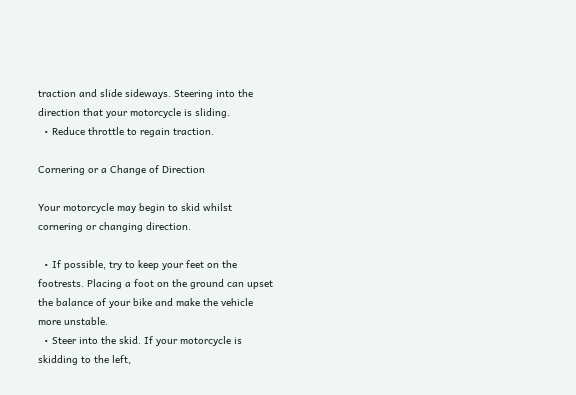traction and slide sideways. Steering into the direction that your motorcycle is sliding.
  • Reduce throttle to regain traction.

Cornering or a Change of Direction

Your motorcycle may begin to skid whilst cornering or changing direction.

  • If possible, try to keep your feet on the footrests. Placing a foot on the ground can upset the balance of your bike and make the vehicle more unstable.
  • Steer into the skid. If your motorcycle is skidding to the left,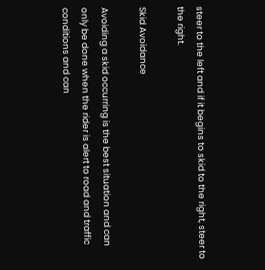steer to the left and if it begins to skid to the right, steer to the right.

Skid Avoidance

Avoiding a skid occurring is the best situation and can only be done when the rider is alert to road and traffic conditions and can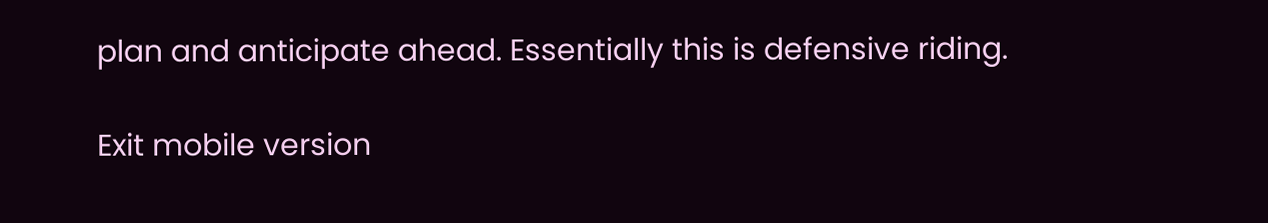plan and anticipate ahead. Essentially this is defensive riding.

Exit mobile version